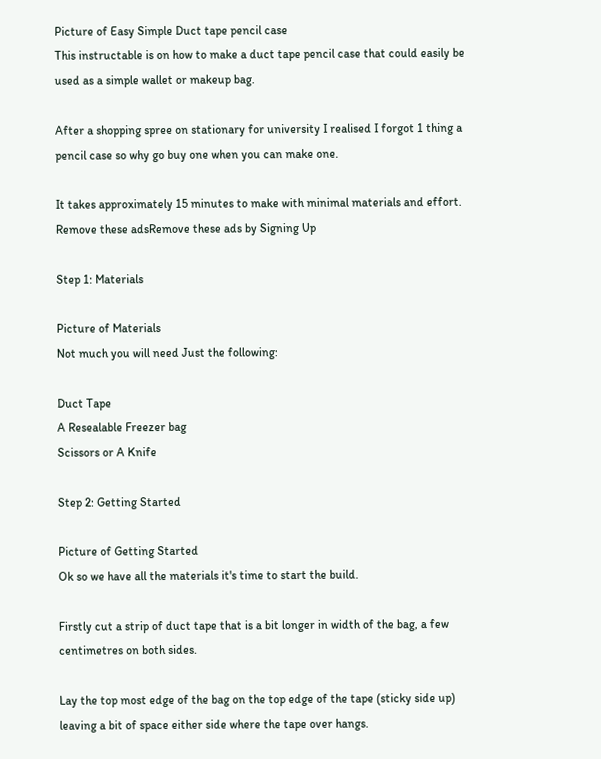Picture of Easy Simple Duct tape pencil case
This instructable is on how to make a duct tape pencil case that could easily be used as a simple wallet or makeup bag.

After a shopping spree on stationary for university I realised I forgot 1 thing a pencil case so why go buy one when you can make one.

It takes approximately 15 minutes to make with minimal materials and effort.
Remove these adsRemove these ads by Signing Up

Step 1: Materials

Picture of Materials
Not much you will need Just the following:

Duct Tape
A Resealable Freezer bag
Scissors or A Knife

Step 2: Getting Started

Picture of Getting Started
Ok so we have all the materials it's time to start the build.

Firstly cut a strip of duct tape that is a bit longer in width of the bag, a few centimetres on both sides.

Lay the top most edge of the bag on the top edge of the tape (sticky side up) leaving a bit of space either side where the tape over hangs.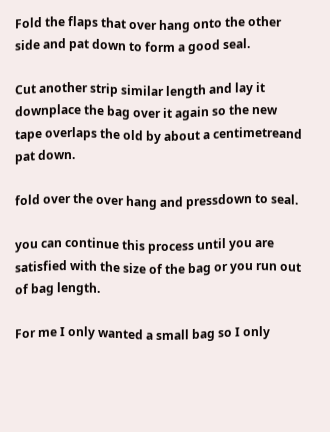Fold the flaps that over hang onto the other side and pat down to form a good seal.

Cut another strip similar length and lay it downplace the bag over it again so the new tape overlaps the old by about a centimetreand pat down.

fold over the over hang and pressdown to seal.

you can continue this process until you are satisfied with the size of the bag or you run out of bag length.

For me I only wanted a small bag so I only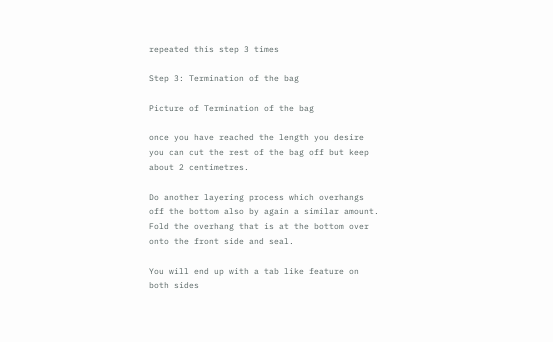repeated this step 3 times

Step 3: Termination of the bag

Picture of Termination of the bag

once you have reached the length you desire you can cut the rest of the bag off but keep about 2 centimetres.

Do another layering process which overhangs off the bottom also by again a similar amount. Fold the overhang that is at the bottom over onto the front side and seal.

You will end up with a tab like feature on both sides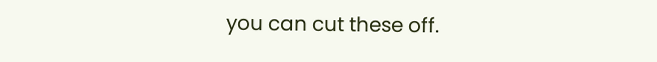you can cut these off.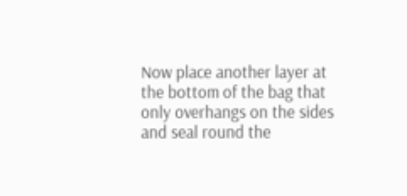Now place another layer at the bottom of the bag that only overhangs on the sides and seal round the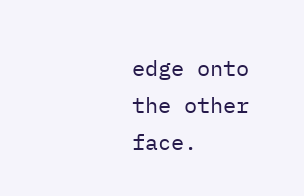edge onto the other face.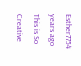Esther7754 years ago
This is So Creative